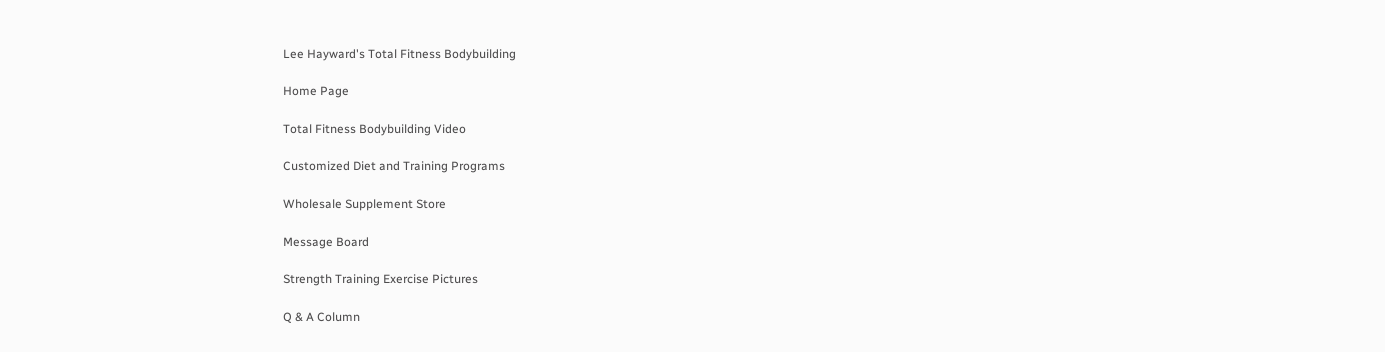Lee Hayward's Total Fitness Bodybuilding

Home Page

Total Fitness Bodybuilding Video

Customized Diet and Training Programs

Wholesale Supplement Store

Message Board

Strength Training Exercise Pictures

Q & A Column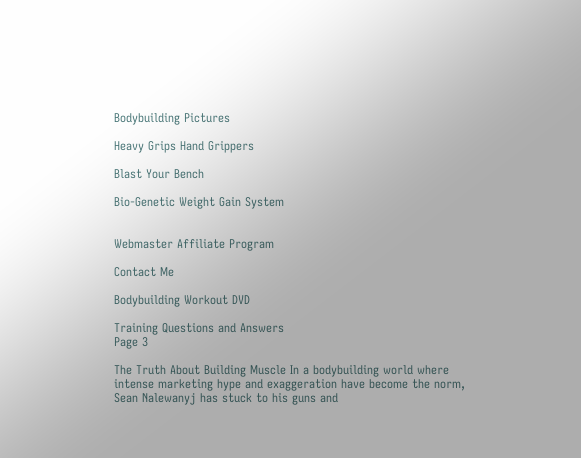Bodybuilding Pictures

Heavy Grips Hand Grippers

Blast Your Bench

Bio-Genetic Weight Gain System


Webmaster Affiliate Program

Contact Me

Bodybuilding Workout DVD

Training Questions and Answers
Page 3

The Truth About Building Muscle In a bodybuilding world where intense marketing hype and exaggeration have become the norm, Sean Nalewanyj has stuck to his guns and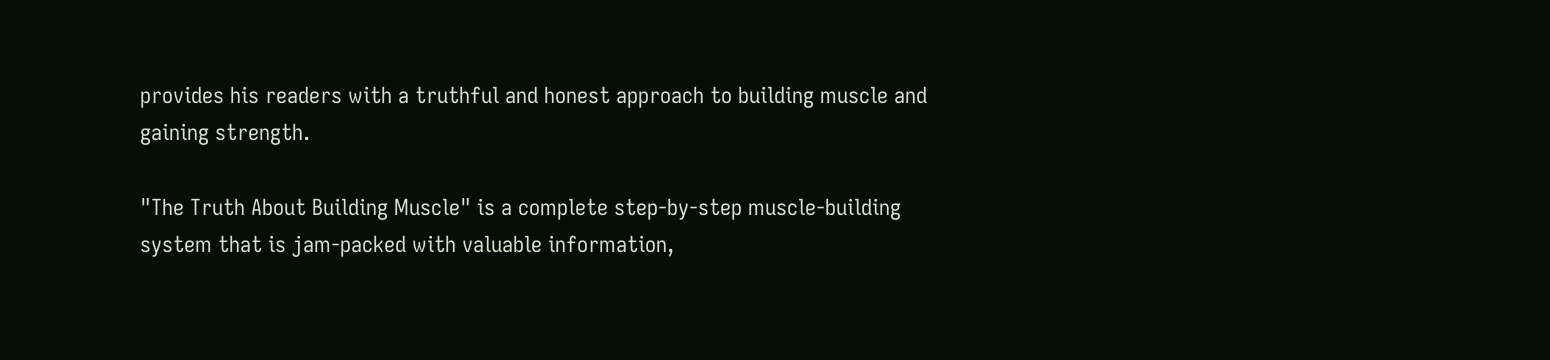provides his readers with a truthful and honest approach to building muscle and gaining strength.

"The Truth About Building Muscle" is a complete step-by-step muscle-building system that is jam-packed with valuable information,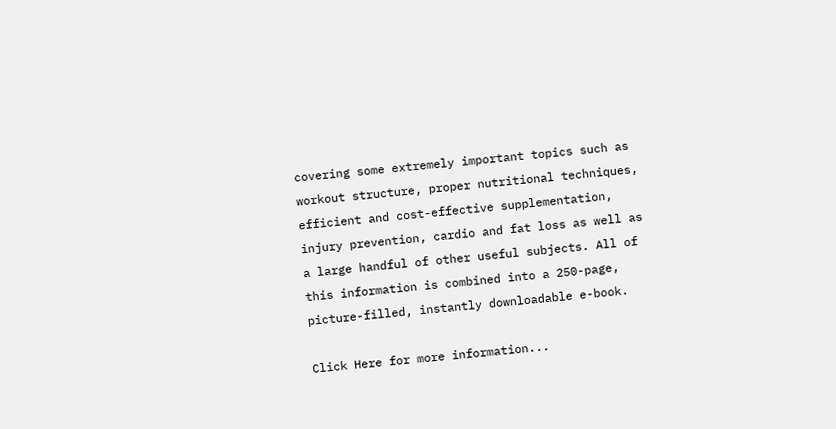covering some extremely important topics such as workout structure, proper nutritional techniques, efficient and cost-effective supplementation, injury prevention, cardio and fat loss as well as a large handful of other useful subjects. All of this information is combined into a 250-page, picture-filled, instantly downloadable e-book.

Click Here for more information...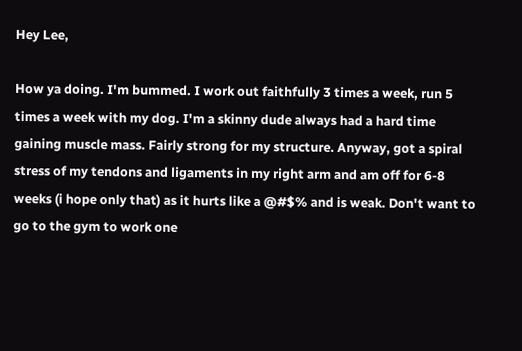Hey Lee,

How ya doing. I'm bummed. I work out faithfully 3 times a week, run 5 times a week with my dog. I'm a skinny dude always had a hard time gaining muscle mass. Fairly strong for my structure. Anyway, got a spiral stress of my tendons and ligaments in my right arm and am off for 6-8 weeks (i hope only that) as it hurts like a @#$% and is weak. Don't want to go to the gym to work one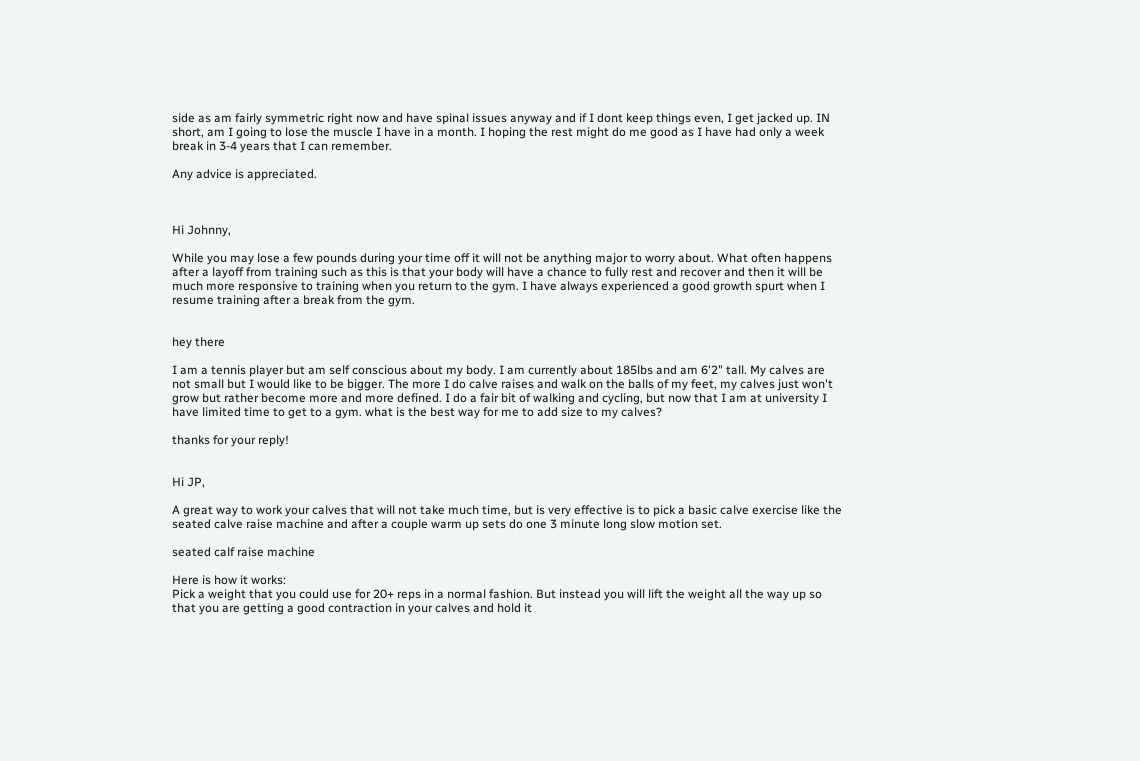side as am fairly symmetric right now and have spinal issues anyway and if I dont keep things even, I get jacked up. IN short, am I going to lose the muscle I have in a month. I hoping the rest might do me good as I have had only a week break in 3-4 years that I can remember.

Any advice is appreciated.



Hi Johnny,

While you may lose a few pounds during your time off it will not be anything major to worry about. What often happens after a layoff from training such as this is that your body will have a chance to fully rest and recover and then it will be much more responsive to training when you return to the gym. I have always experienced a good growth spurt when I resume training after a break from the gym.


hey there

I am a tennis player but am self conscious about my body. I am currently about 185lbs and am 6'2" tall. My calves are not small but I would like to be bigger. The more I do calve raises and walk on the balls of my feet, my calves just won't grow but rather become more and more defined. I do a fair bit of walking and cycling, but now that I am at university I have limited time to get to a gym. what is the best way for me to add size to my calves?

thanks for your reply!


Hi JP,

A great way to work your calves that will not take much time, but is very effective is to pick a basic calve exercise like the seated calve raise machine and after a couple warm up sets do one 3 minute long slow motion set.

seated calf raise machine

Here is how it works:
Pick a weight that you could use for 20+ reps in a normal fashion. But instead you will lift the weight all the way up so that you are getting a good contraction in your calves and hold it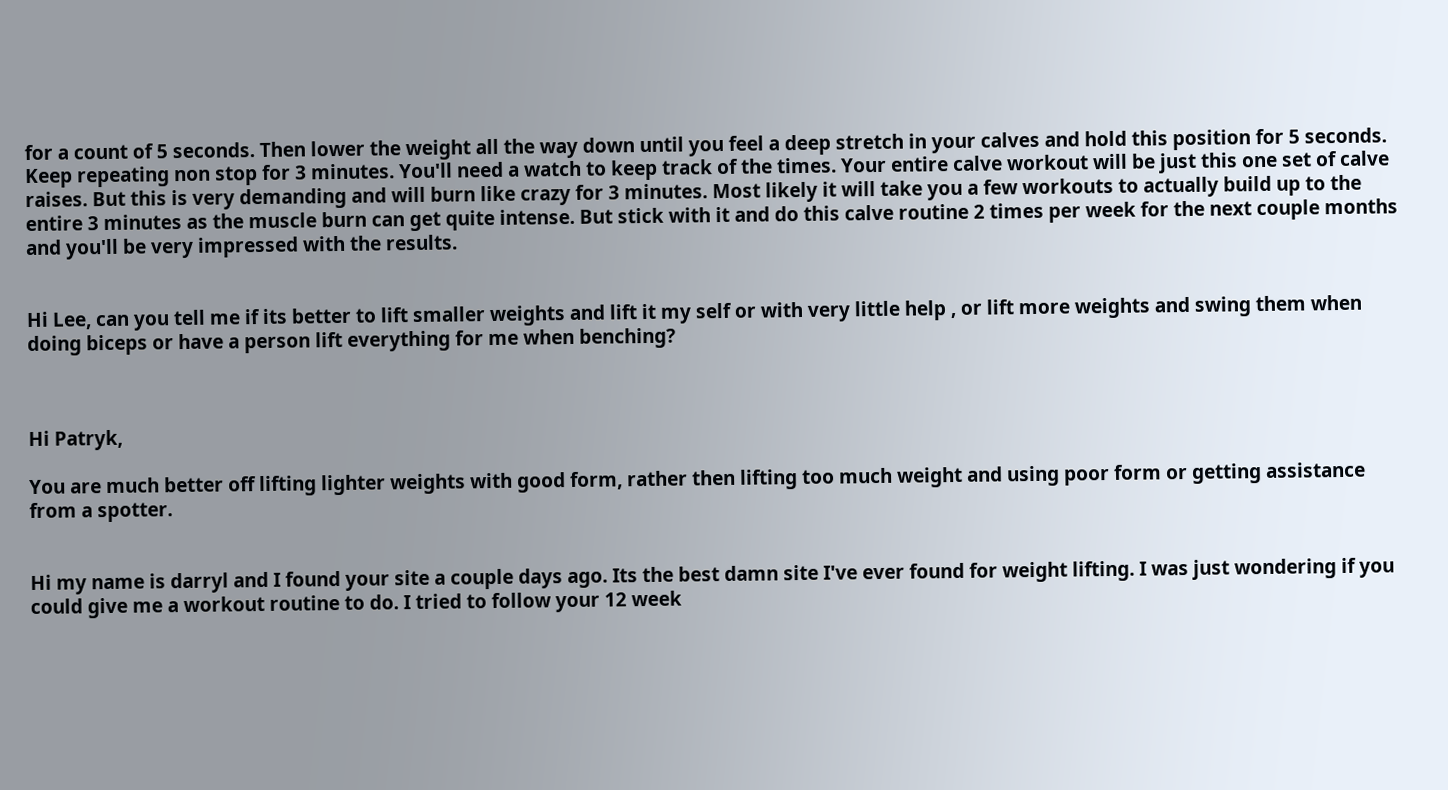for a count of 5 seconds. Then lower the weight all the way down until you feel a deep stretch in your calves and hold this position for 5 seconds. Keep repeating non stop for 3 minutes. You'll need a watch to keep track of the times. Your entire calve workout will be just this one set of calve raises. But this is very demanding and will burn like crazy for 3 minutes. Most likely it will take you a few workouts to actually build up to the entire 3 minutes as the muscle burn can get quite intense. But stick with it and do this calve routine 2 times per week for the next couple months and you'll be very impressed with the results.


Hi Lee, can you tell me if its better to lift smaller weights and lift it my self or with very little help , or lift more weights and swing them when doing biceps or have a person lift everything for me when benching?



Hi Patryk,

You are much better off lifting lighter weights with good form, rather then lifting too much weight and using poor form or getting assistance from a spotter.


Hi my name is darryl and I found your site a couple days ago. Its the best damn site I've ever found for weight lifting. I was just wondering if you could give me a workout routine to do. I tried to follow your 12 week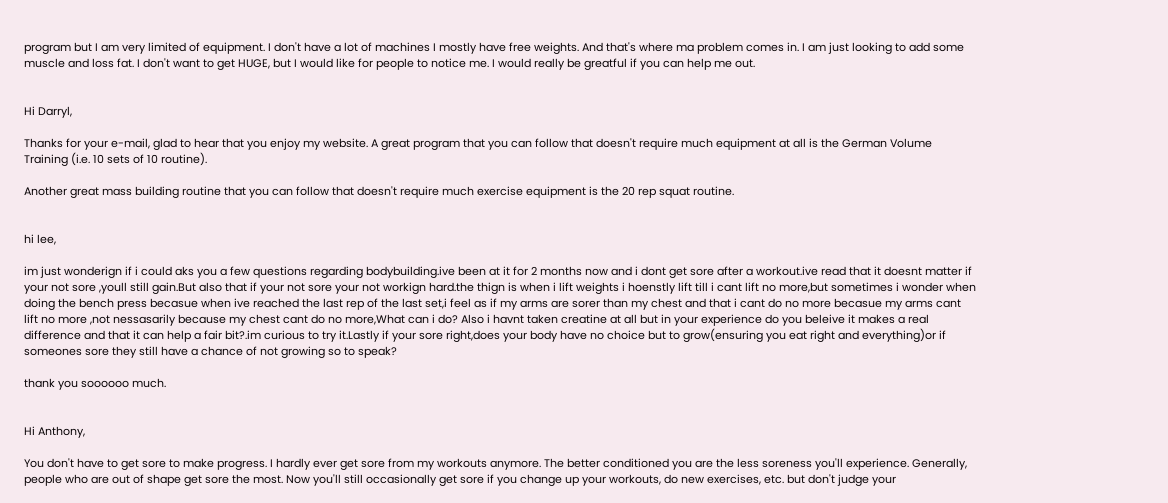program but I am very limited of equipment. I don't have a lot of machines I mostly have free weights. And that's where ma problem comes in. I am just looking to add some muscle and loss fat. I don't want to get HUGE, but I would like for people to notice me. I would really be greatful if you can help me out.


Hi Darryl,

Thanks for your e-mail, glad to hear that you enjoy my website. A great program that you can follow that doesn't require much equipment at all is the German Volume Training (i.e. 10 sets of 10 routine).

Another great mass building routine that you can follow that doesn't require much exercise equipment is the 20 rep squat routine.


hi lee,

im just wonderign if i could aks you a few questions regarding bodybuilding.ive been at it for 2 months now and i dont get sore after a workout.ive read that it doesnt matter if your not sore ,youll still gain.But also that if your not sore your not workign hard.the thign is when i lift weights i hoenstly lift till i cant lift no more,but sometimes i wonder when doing the bench press becasue when ive reached the last rep of the last set,i feel as if my arms are sorer than my chest and that i cant do no more becasue my arms cant lift no more ,not nessasarily because my chest cant do no more,What can i do? Also i havnt taken creatine at all but in your experience do you beleive it makes a real difference and that it can help a fair bit?.im curious to try it.Lastly if your sore right,does your body have no choice but to grow(ensuring you eat right and everything)or if someones sore they still have a chance of not growing so to speak?

thank you soooooo much.


Hi Anthony,

You don't have to get sore to make progress. I hardly ever get sore from my workouts anymore. The better conditioned you are the less soreness you'll experience. Generally, people who are out of shape get sore the most. Now you'll still occasionally get sore if you change up your workouts, do new exercises, etc. but don't judge your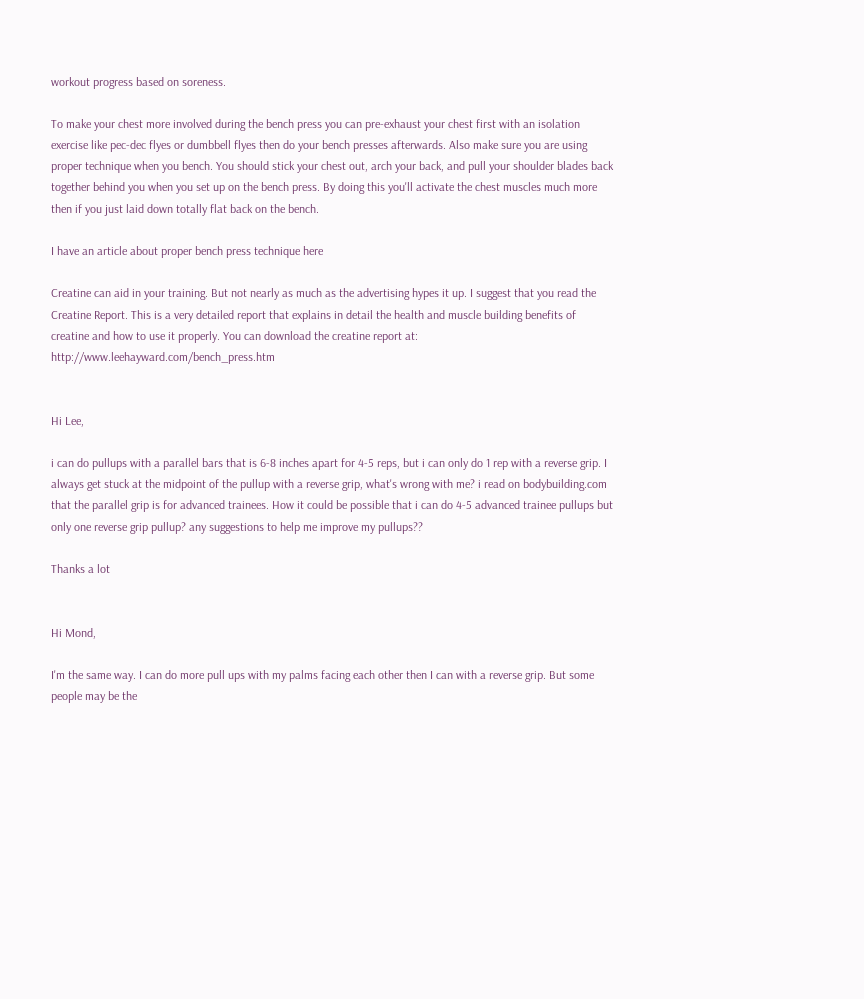workout progress based on soreness.

To make your chest more involved during the bench press you can pre-exhaust your chest first with an isolation exercise like pec-dec flyes or dumbbell flyes then do your bench presses afterwards. Also make sure you are using proper technique when you bench. You should stick your chest out, arch your back, and pull your shoulder blades back together behind you when you set up on the bench press. By doing this you'll activate the chest muscles much more then if you just laid down totally flat back on the bench.

I have an article about proper bench press technique here

Creatine can aid in your training. But not nearly as much as the advertising hypes it up. I suggest that you read the Creatine Report. This is a very detailed report that explains in detail the health and muscle building benefits of creatine and how to use it properly. You can download the creatine report at: http://www.leehayward.com/bench_press.htm


Hi Lee,

i can do pullups with a parallel bars that is 6-8 inches apart for 4-5 reps, but i can only do 1 rep with a reverse grip. I always get stuck at the midpoint of the pullup with a reverse grip, what's wrong with me? i read on bodybuilding.com that the parallel grip is for advanced trainees. How it could be possible that i can do 4-5 advanced trainee pullups but only one reverse grip pullup? any suggestions to help me improve my pullups??

Thanks a lot


Hi Mond,

I'm the same way. I can do more pull ups with my palms facing each other then I can with a reverse grip. But some people may be the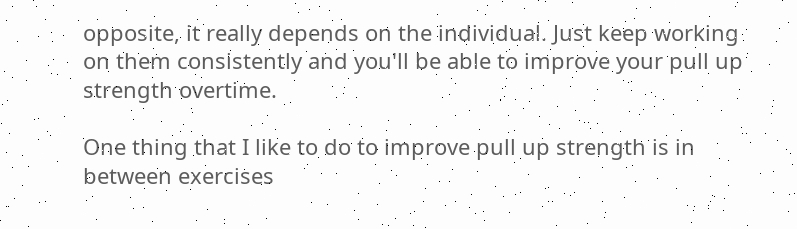opposite, it really depends on the individual. Just keep working on them consistently and you'll be able to improve your pull up strength overtime.

One thing that I like to do to improve pull up strength is in between exercises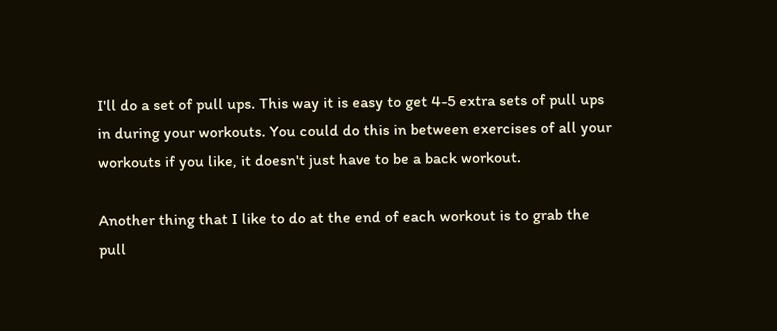I'll do a set of pull ups. This way it is easy to get 4-5 extra sets of pull ups in during your workouts. You could do this in between exercises of all your workouts if you like, it doesn't just have to be a back workout.

Another thing that I like to do at the end of each workout is to grab the pull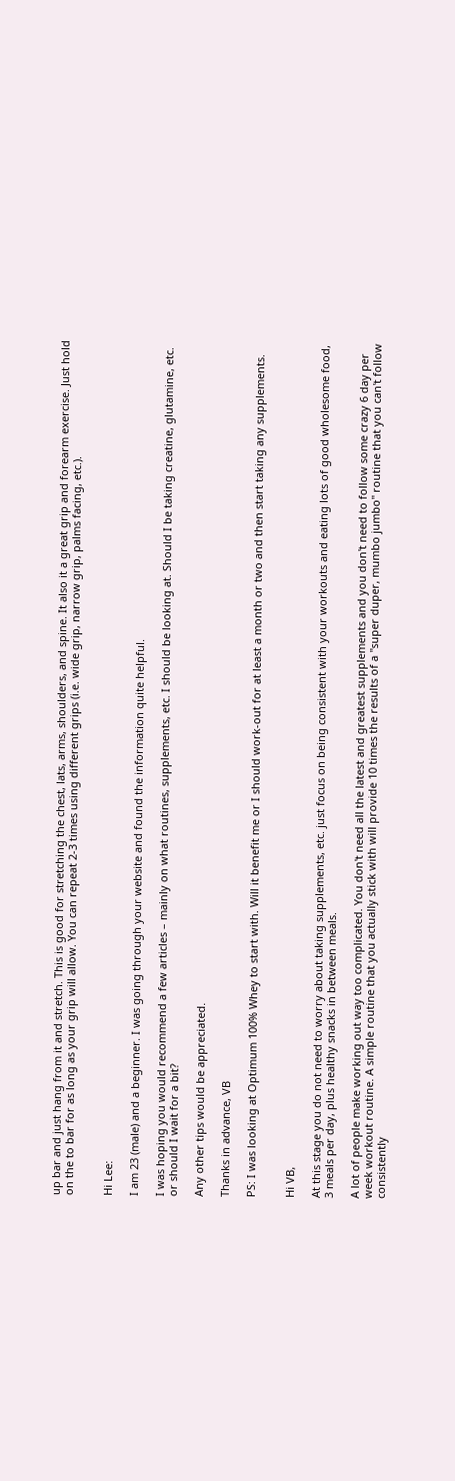up bar and just hang from it and stretch. This is good for stretching the chest, lats, arms, shoulders, and spine. It also it a great grip and forearm exercise. Just hold on the to bar for as long as your grip will allow. You can repeat 2-3 times using different grips (i.e. wide grip, narrow grip, palms facing, etc.).


Hi Lee:

I am 23 (male) and a beginner. I was going through your website and found the information quite helpful.

I was hoping you would recommend a few articles – mainly on what routines, supplements, etc. I should be looking at. Should I be taking creatine, glutamine, etc. or should I wait for a bit?

Any other tips would be appreciated.

Thanks in advance, VB

PS: I was looking at Optimum 100% Whey to start with. Will it benefit me or I should work-out for at least a month or two and then start taking any supplements.


Hi VB,

At this stage you do not need to worry about taking supplements, etc. just focus on being consistent with your workouts and eating lots of good wholesome food, 3 meals per day, plus healthy snacks in between meals.

A lot of people make working out way too complicated. You don't need all the latest and greatest supplements and you don't need to follow some crazy 6 day per week workout routine. A simple routine that you actually stick with will provide 10 times the results of a "super duper, mumbo jumbo" routine that you can't follow consistently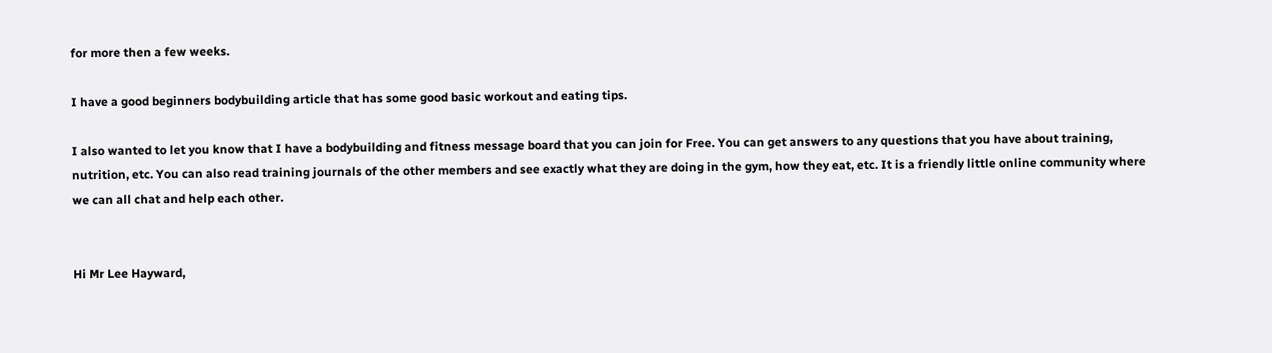for more then a few weeks.

I have a good beginners bodybuilding article that has some good basic workout and eating tips.

I also wanted to let you know that I have a bodybuilding and fitness message board that you can join for Free. You can get answers to any questions that you have about training, nutrition, etc. You can also read training journals of the other members and see exactly what they are doing in the gym, how they eat, etc. It is a friendly little online community where we can all chat and help each other.


Hi Mr Lee Hayward,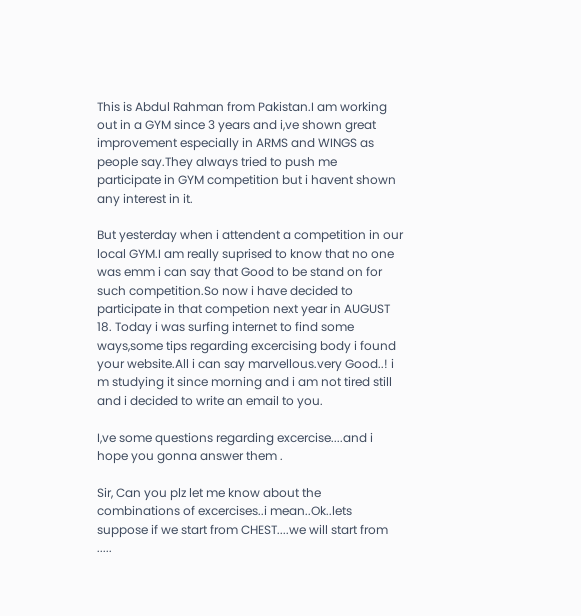This is Abdul Rahman from Pakistan.I am working out in a GYM since 3 years and i,ve shown great improvement especially in ARMS and WINGS as people say.They always tried to push me participate in GYM competition but i havent shown any interest in it.

But yesterday when i attendent a competition in our local GYM.I am really suprised to know that no one was emm i can say that Good to be stand on for such competition.So now i have decided to participate in that competion next year in AUGUST 18. Today i was surfing internet to find some ways,some tips regarding excercising body i found your website.All i can say marvellous.very Good..! i m studying it since morning and i am not tired still and i decided to write an email to you.

I,ve some questions regarding excercise....and i hope you gonna answer them .

Sir, Can you plz let me know about the combinations of excercises..i mean..Ok..lets suppose if we start from CHEST....we will start from .....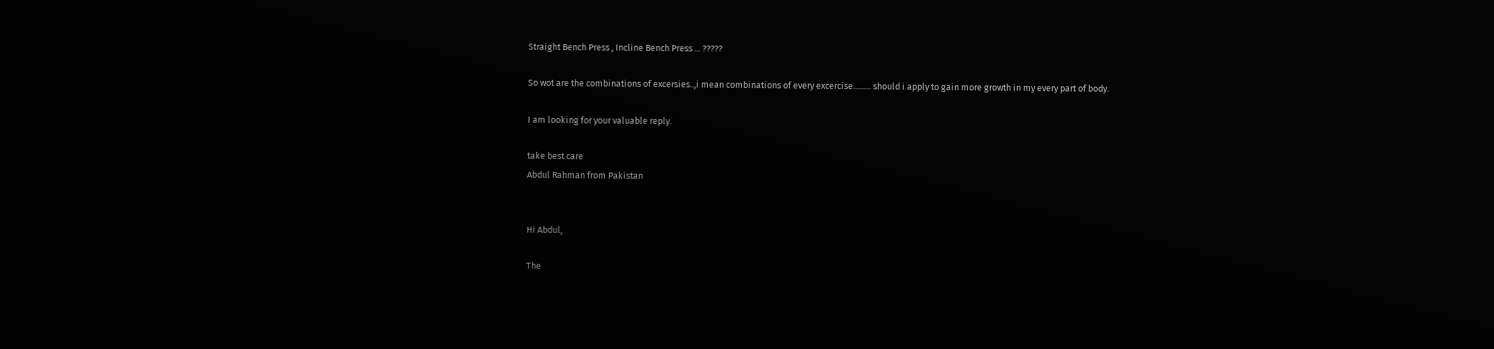Straight Bench Press , Incline Bench Press ... ?????

So wot are the combinations of excersies..,i mean combinations of every excercise......... should i apply to gain more growth in my every part of body.

I am looking for your valuable reply.

take best care
Abdul Rahman from Pakistan


Hi Abdul,

The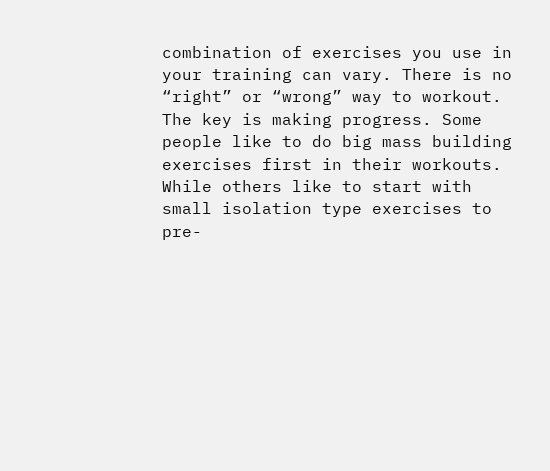combination of exercises you use in your training can vary. There is no “right” or “wrong” way to workout. The key is making progress. Some people like to do big mass building exercises first in their workouts. While others like to start with small isolation type exercises to pre-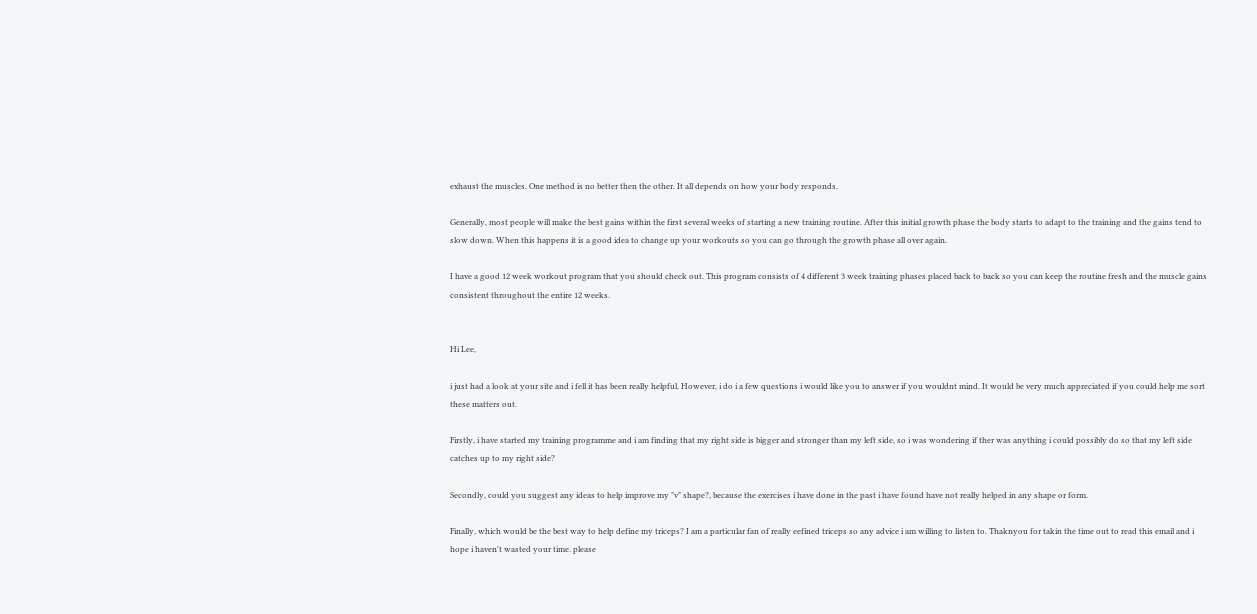exhaust the muscles. One method is no better then the other. It all depends on how your body responds.

Generally, most people will make the best gains within the first several weeks of starting a new training routine. After this initial growth phase the body starts to adapt to the training and the gains tend to slow down. When this happens it is a good idea to change up your workouts so you can go through the growth phase all over again.

I have a good 12 week workout program that you should check out. This program consists of 4 different 3 week training phases placed back to back so you can keep the routine fresh and the muscle gains consistent throughout the entire 12 weeks.


Hi Lee,

i just had a look at your site and i fell it has been really helpful. However, i do i a few questions i would like you to answer if you wouldnt mind. It would be very much appreciated if you could help me sort these matters out.

Firstly, i have started my training programme and i am finding that my right side is bigger and stronger than my left side, so i was wondering if ther was anything i could possibly do so that my left side catches up to my right side?

Secondly, could you suggest any ideas to help improve my "v" shape?, because the exercises i have done in the past i have found have not really helped in any shape or form.

Finally, which would be the best way to help define my triceps? I am a particular fan of really eefined triceps so any advice i am willing to listen to. Thaknyou for takin the time out to read this email and i hope i haven't wasted your time. please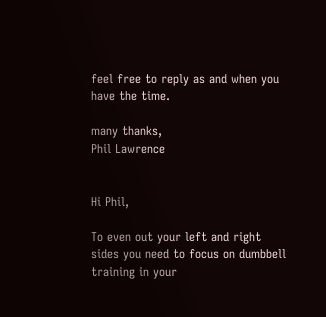feel free to reply as and when you have the time.

many thanks,
Phil Lawrence


Hi Phil,

To even out your left and right sides you need to focus on dumbbell training in your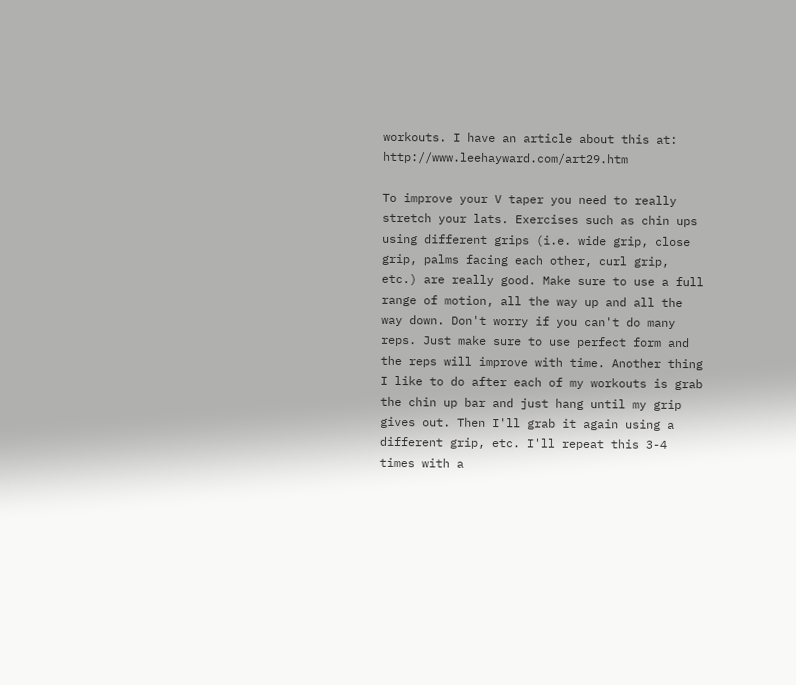workouts. I have an article about this at: http://www.leehayward.com/art29.htm

To improve your V taper you need to really stretch your lats. Exercises such as chin ups using different grips (i.e. wide grip, close grip, palms facing each other, curl grip, etc.) are really good. Make sure to use a full range of motion, all the way up and all the way down. Don't worry if you can't do many reps. Just make sure to use perfect form and the reps will improve with time. Another thing I like to do after each of my workouts is grab the chin up bar and just hang until my grip gives out. Then I'll grab it again using a different grip, etc. I'll repeat this 3-4 times with a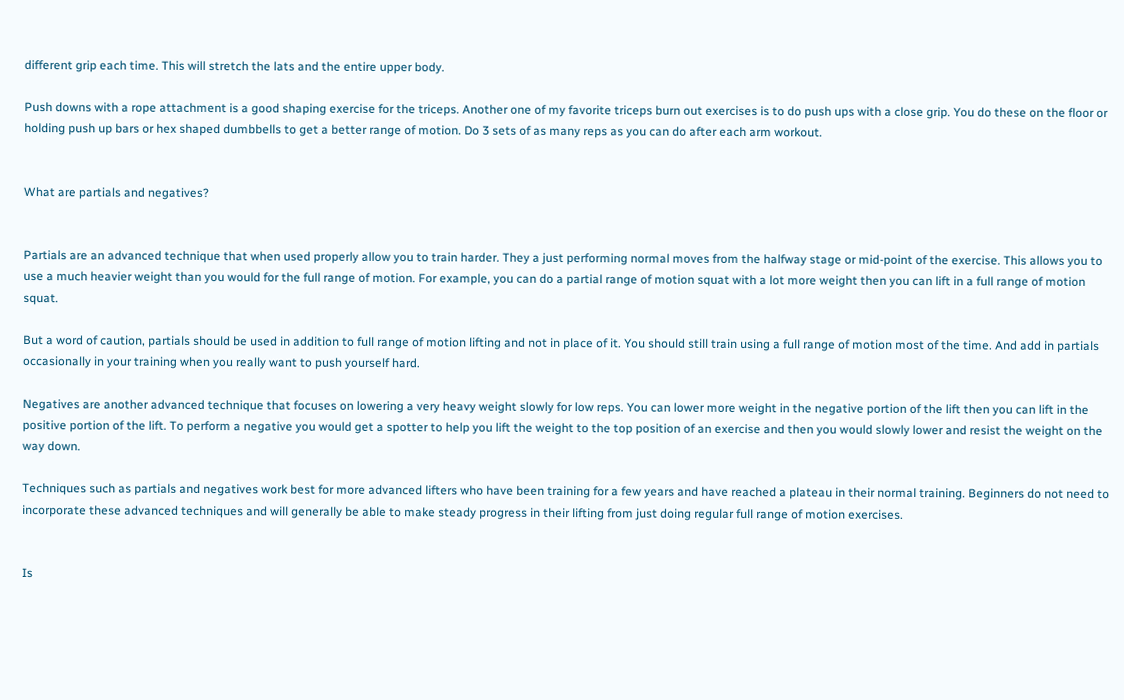different grip each time. This will stretch the lats and the entire upper body.

Push downs with a rope attachment is a good shaping exercise for the triceps. Another one of my favorite triceps burn out exercises is to do push ups with a close grip. You do these on the floor or holding push up bars or hex shaped dumbbells to get a better range of motion. Do 3 sets of as many reps as you can do after each arm workout.


What are partials and negatives?


Partials are an advanced technique that when used properly allow you to train harder. They a just performing normal moves from the halfway stage or mid-point of the exercise. This allows you to use a much heavier weight than you would for the full range of motion. For example, you can do a partial range of motion squat with a lot more weight then you can lift in a full range of motion squat.

But a word of caution, partials should be used in addition to full range of motion lifting and not in place of it. You should still train using a full range of motion most of the time. And add in partials occasionally in your training when you really want to push yourself hard.

Negatives are another advanced technique that focuses on lowering a very heavy weight slowly for low reps. You can lower more weight in the negative portion of the lift then you can lift in the positive portion of the lift. To perform a negative you would get a spotter to help you lift the weight to the top position of an exercise and then you would slowly lower and resist the weight on the way down.

Techniques such as partials and negatives work best for more advanced lifters who have been training for a few years and have reached a plateau in their normal training. Beginners do not need to incorporate these advanced techniques and will generally be able to make steady progress in their lifting from just doing regular full range of motion exercises.


Is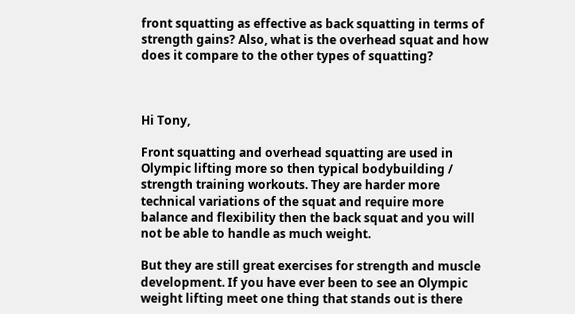front squatting as effective as back squatting in terms of strength gains? Also, what is the overhead squat and how does it compare to the other types of squatting?



Hi Tony,

Front squatting and overhead squatting are used in Olympic lifting more so then typical bodybuilding / strength training workouts. They are harder more technical variations of the squat and require more balance and flexibility then the back squat and you will not be able to handle as much weight.

But they are still great exercises for strength and muscle development. If you have ever been to see an Olympic weight lifting meet one thing that stands out is there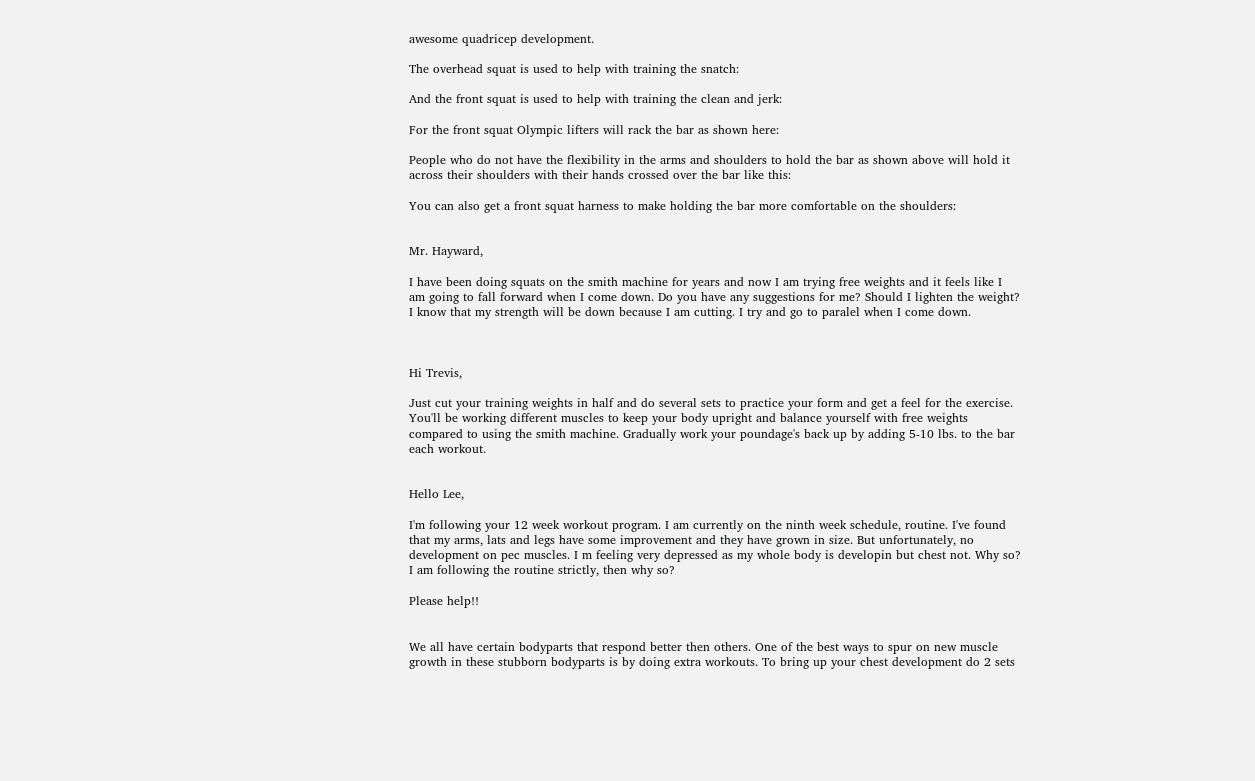awesome quadricep development.

The overhead squat is used to help with training the snatch:

And the front squat is used to help with training the clean and jerk:

For the front squat Olympic lifters will rack the bar as shown here:

People who do not have the flexibility in the arms and shoulders to hold the bar as shown above will hold it across their shoulders with their hands crossed over the bar like this:

You can also get a front squat harness to make holding the bar more comfortable on the shoulders:


Mr. Hayward,

I have been doing squats on the smith machine for years and now I am trying free weights and it feels like I am going to fall forward when I come down. Do you have any suggestions for me? Should I lighten the weight? I know that my strength will be down because I am cutting. I try and go to paralel when I come down.



Hi Trevis,

Just cut your training weights in half and do several sets to practice your form and get a feel for the exercise. You'll be working different muscles to keep your body upright and balance yourself with free weights compared to using the smith machine. Gradually work your poundage's back up by adding 5-10 lbs. to the bar each workout.


Hello Lee,

I'm following your 12 week workout program. I am currently on the ninth week schedule, routine. I've found that my arms, lats and legs have some improvement and they have grown in size. But unfortunately, no development on pec muscles. I m feeling very depressed as my whole body is developin but chest not. Why so? I am following the routine strictly, then why so?

Please help!!


We all have certain bodyparts that respond better then others. One of the best ways to spur on new muscle growth in these stubborn bodyparts is by doing extra workouts. To bring up your chest development do 2 sets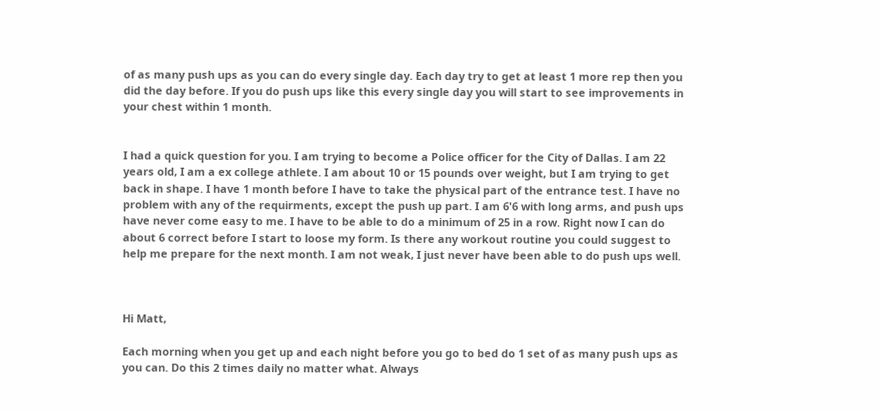of as many push ups as you can do every single day. Each day try to get at least 1 more rep then you did the day before. If you do push ups like this every single day you will start to see improvements in your chest within 1 month.


I had a quick question for you. I am trying to become a Police officer for the City of Dallas. I am 22 years old, I am a ex college athlete. I am about 10 or 15 pounds over weight, but I am trying to get back in shape. I have 1 month before I have to take the physical part of the entrance test. I have no problem with any of the requirments, except the push up part. I am 6'6 with long arms, and push ups have never come easy to me. I have to be able to do a minimum of 25 in a row. Right now I can do about 6 correct before I start to loose my form. Is there any workout routine you could suggest to help me prepare for the next month. I am not weak, I just never have been able to do push ups well.



Hi Matt,

Each morning when you get up and each night before you go to bed do 1 set of as many push ups as you can. Do this 2 times daily no matter what. Always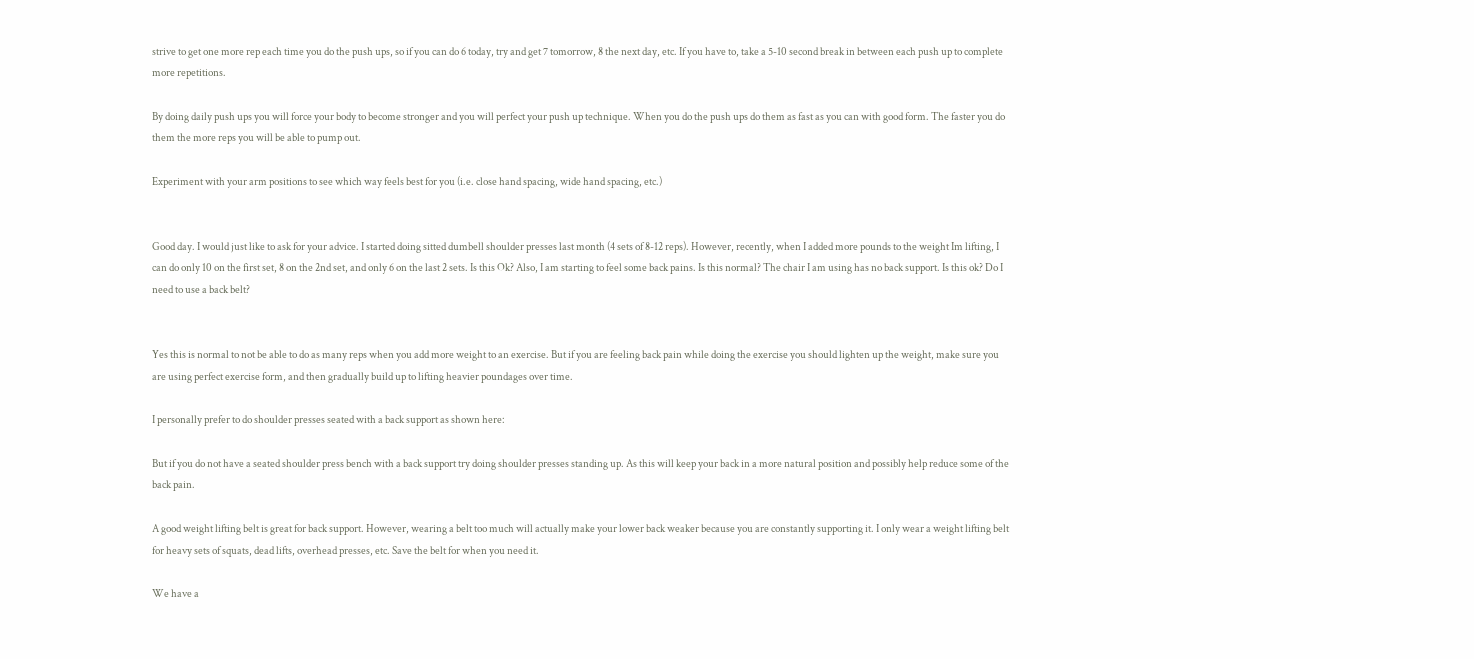strive to get one more rep each time you do the push ups, so if you can do 6 today, try and get 7 tomorrow, 8 the next day, etc. If you have to, take a 5-10 second break in between each push up to complete more repetitions.

By doing daily push ups you will force your body to become stronger and you will perfect your push up technique. When you do the push ups do them as fast as you can with good form. The faster you do them the more reps you will be able to pump out.

Experiment with your arm positions to see which way feels best for you (i.e. close hand spacing, wide hand spacing, etc.)


Good day. I would just like to ask for your advice. I started doing sitted dumbell shoulder presses last month (4 sets of 8-12 reps). However, recently, when I added more pounds to the weight Im lifting, I can do only 10 on the first set, 8 on the 2nd set, and only 6 on the last 2 sets. Is this Ok? Also, I am starting to feel some back pains. Is this normal? The chair I am using has no back support. Is this ok? Do I need to use a back belt?


Yes this is normal to not be able to do as many reps when you add more weight to an exercise. But if you are feeling back pain while doing the exercise you should lighten up the weight, make sure you are using perfect exercise form, and then gradually build up to lifting heavier poundages over time.

I personally prefer to do shoulder presses seated with a back support as shown here:

But if you do not have a seated shoulder press bench with a back support try doing shoulder presses standing up. As this will keep your back in a more natural position and possibly help reduce some of the back pain.

A good weight lifting belt is great for back support. However, wearing a belt too much will actually make your lower back weaker because you are constantly supporting it. I only wear a weight lifting belt for heavy sets of squats, dead lifts, overhead presses, etc. Save the belt for when you need it.

We have a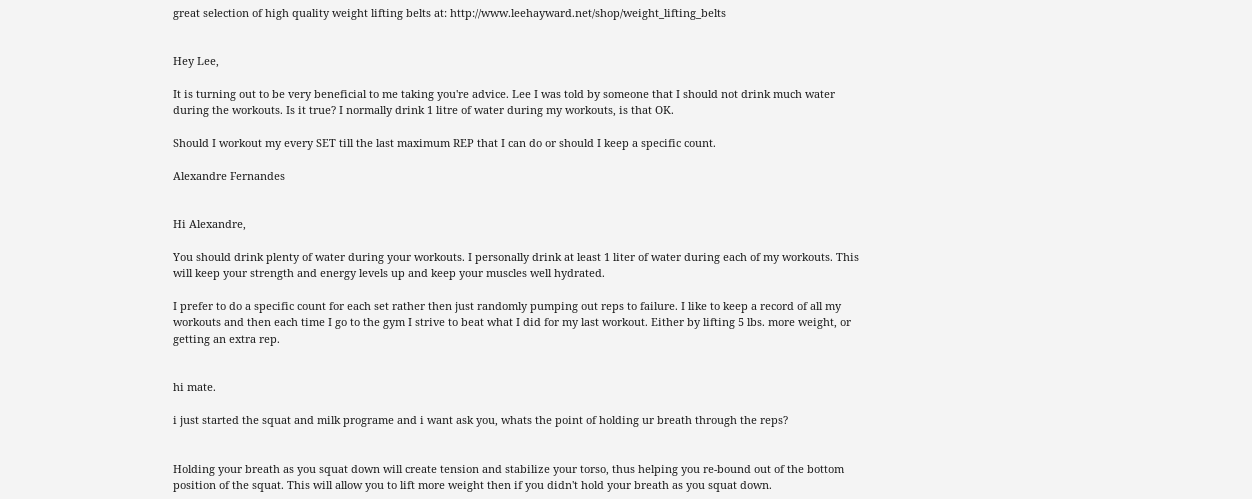great selection of high quality weight lifting belts at: http://www.leehayward.net/shop/weight_lifting_belts


Hey Lee,

It is turning out to be very beneficial to me taking you're advice. Lee I was told by someone that I should not drink much water during the workouts. Is it true? I normally drink 1 litre of water during my workouts, is that OK.

Should I workout my every SET till the last maximum REP that I can do or should I keep a specific count.

Alexandre Fernandes


Hi Alexandre,

You should drink plenty of water during your workouts. I personally drink at least 1 liter of water during each of my workouts. This will keep your strength and energy levels up and keep your muscles well hydrated.

I prefer to do a specific count for each set rather then just randomly pumping out reps to failure. I like to keep a record of all my workouts and then each time I go to the gym I strive to beat what I did for my last workout. Either by lifting 5 lbs. more weight, or getting an extra rep.


hi mate.

i just started the squat and milk programe and i want ask you, whats the point of holding ur breath through the reps?


Holding your breath as you squat down will create tension and stabilize your torso, thus helping you re-bound out of the bottom position of the squat. This will allow you to lift more weight then if you didn't hold your breath as you squat down.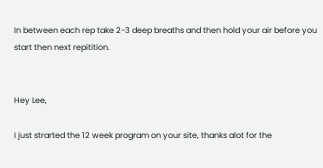In between each rep take 2-3 deep breaths and then hold your air before you start then next repitition.


Hey Lee,

I just strarted the 12 week program on your site, thanks alot for the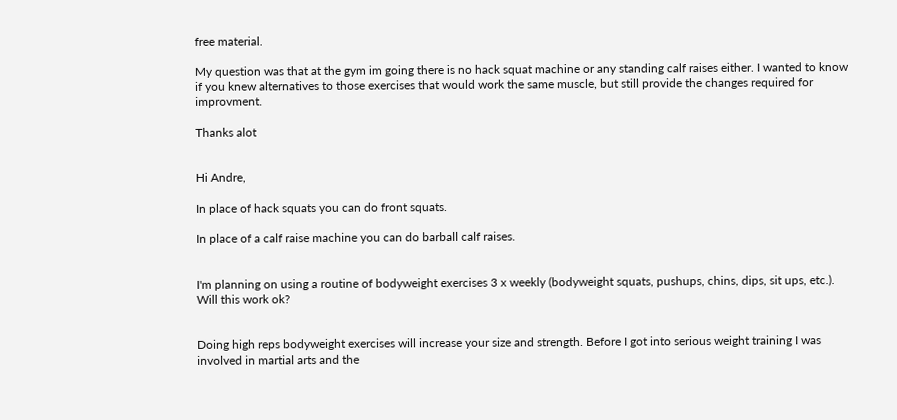free material.

My question was that at the gym im going there is no hack squat machine or any standing calf raises either. I wanted to know if you knew alternatives to those exercises that would work the same muscle, but still provide the changes required for improvment.

Thanks alot


Hi Andre,

In place of hack squats you can do front squats.

In place of a calf raise machine you can do barball calf raises.


I'm planning on using a routine of bodyweight exercises 3 x weekly (bodyweight squats, pushups, chins, dips, sit ups, etc.). Will this work ok?


Doing high reps bodyweight exercises will increase your size and strength. Before I got into serious weight training I was involved in martial arts and the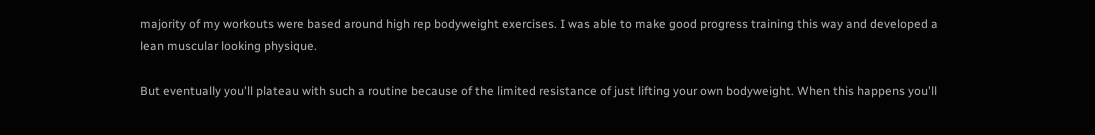majority of my workouts were based around high rep bodyweight exercises. I was able to make good progress training this way and developed a lean muscular looking physique.

But eventually you'll plateau with such a routine because of the limited resistance of just lifting your own bodyweight. When this happens you'll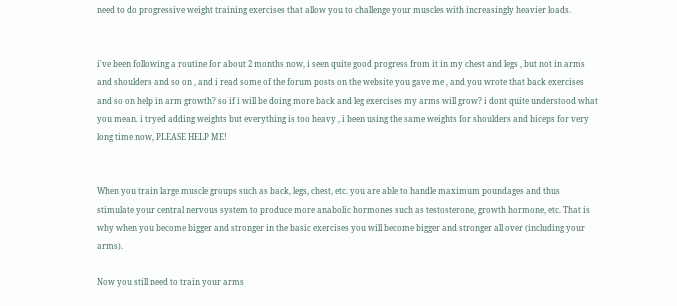need to do progressive weight training exercises that allow you to challenge your muscles with increasingly heavier loads.


i've been following a routine for about 2 months now, i seen quite good progress from it in my chest and legs , but not in arms and shoulders and so on , and i read some of the forum posts on the website you gave me , and you wrote that back exercises and so on help in arm growth? so if i will be doing more back and leg exercises my arms will grow? i dont quite understood what you mean. i tryed adding weights but everything is too heavy , i been using the same weights for shoulders and biceps for very long time now, PLEASE HELP ME!


When you train large muscle groups such as back, legs, chest, etc. you are able to handle maximum poundages and thus stimulate your central nervous system to produce more anabolic hormones such as testosterone, growth hormone, etc. That is why when you become bigger and stronger in the basic exercises you will become bigger and stronger all over (including your arms).

Now you still need to train your arms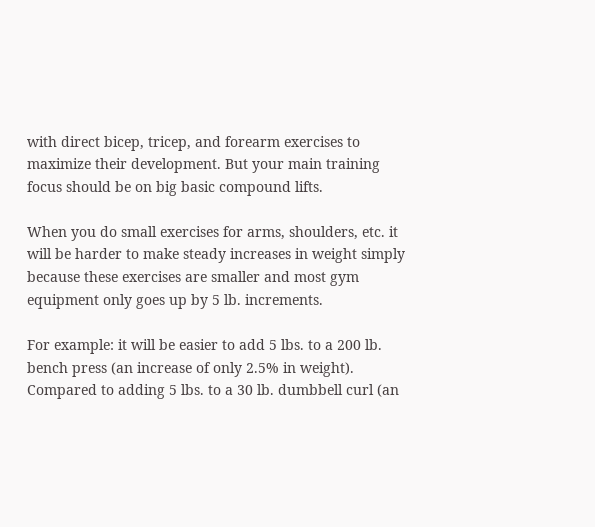with direct bicep, tricep, and forearm exercises to maximize their development. But your main training focus should be on big basic compound lifts.

When you do small exercises for arms, shoulders, etc. it will be harder to make steady increases in weight simply because these exercises are smaller and most gym equipment only goes up by 5 lb. increments.

For example: it will be easier to add 5 lbs. to a 200 lb. bench press (an increase of only 2.5% in weight).
Compared to adding 5 lbs. to a 30 lb. dumbbell curl (an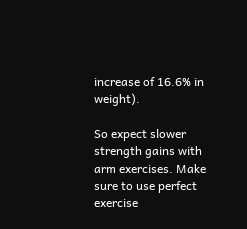increase of 16.6% in weight).

So expect slower strength gains with arm exercises. Make sure to use perfect exercise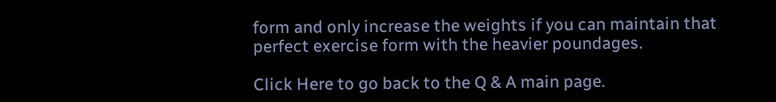form and only increase the weights if you can maintain that perfect exercise form with the heavier poundages.

Click Here to go back to the Q & A main page.